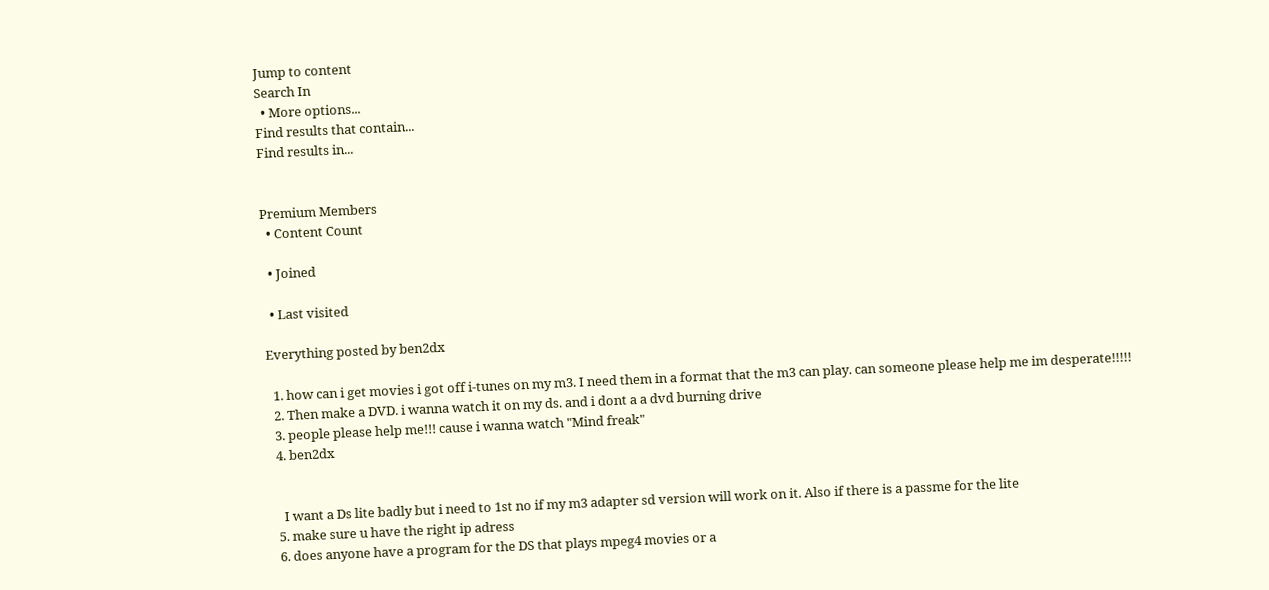Jump to content
Search In
  • More options...
Find results that contain...
Find results in...


Premium Members
  • Content Count

  • Joined

  • Last visited

Everything posted by ben2dx

  1. how can i get movies i got off i-tunes on my m3. I need them in a format that the m3 can play. can someone please help me im desperate!!!!!
  2. Then make a DVD. i wanna watch it on my ds. and i dont a a dvd burning drive
  3. people please help me!!! cause i wanna watch "Mind freak"
  4. ben2dx


    I want a Ds lite badly but i need to 1st no if my m3 adapter sd version will work on it. Also if there is a passme for the lite
  5. make sure u have the right ip adress
  6. does anyone have a program for the DS that plays mpeg4 movies or a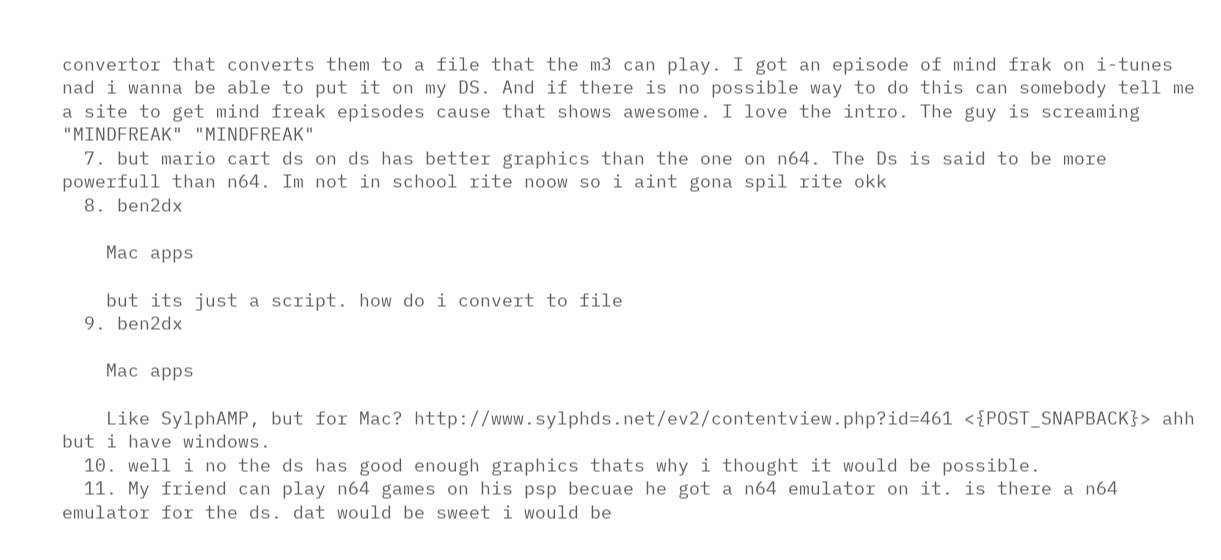convertor that converts them to a file that the m3 can play. I got an episode of mind frak on i-tunes nad i wanna be able to put it on my DS. And if there is no possible way to do this can somebody tell me a site to get mind freak episodes cause that shows awesome. I love the intro. The guy is screaming "MINDFREAK" "MINDFREAK"
  7. but mario cart ds on ds has better graphics than the one on n64. The Ds is said to be more powerfull than n64. Im not in school rite noow so i aint gona spil rite okk
  8. ben2dx

    Mac apps

    but its just a script. how do i convert to file
  9. ben2dx

    Mac apps

    Like SylphAMP, but for Mac? http://www.sylphds.net/ev2/contentview.php?id=461 <{POST_SNAPBACK}> ahh but i have windows.
  10. well i no the ds has good enough graphics thats why i thought it would be possible.
  11. My friend can play n64 games on his psp becuae he got a n64 emulator on it. is there a n64 emulator for the ds. dat would be sweet i would be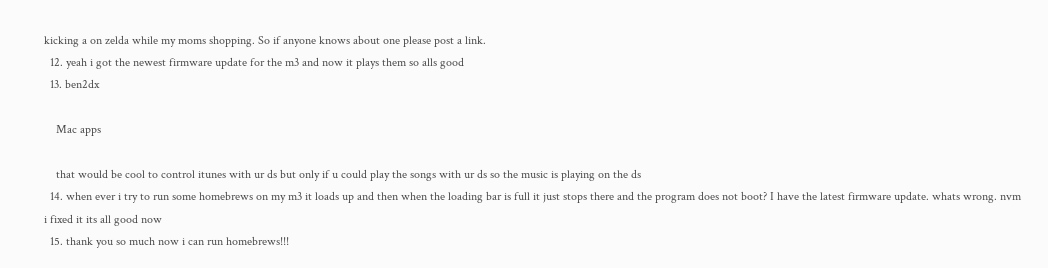kicking a on zelda while my moms shopping. So if anyone knows about one please post a link.
  12. yeah i got the newest firmware update for the m3 and now it plays them so alls good
  13. ben2dx

    Mac apps

    that would be cool to control itunes with ur ds but only if u could play the songs with ur ds so the music is playing on the ds
  14. when ever i try to run some homebrews on my m3 it loads up and then when the loading bar is full it just stops there and the program does not boot? I have the latest firmware update. whats wrong. nvm i fixed it its all good now
  15. thank you so much now i can run homebrews!!!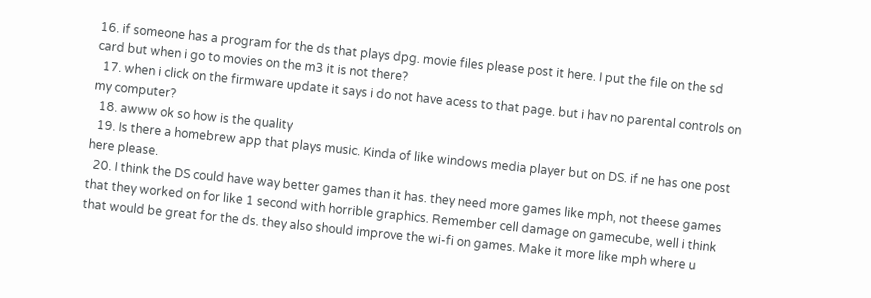16. if someone has a program for the ds that plays dpg. movie files please post it here. I put the file on the sd card but when i go to movies on the m3 it is not there?
  17. when i click on the firmware update it says i do not have acess to that page. but i hav no parental controls on my computer?
  18. awww ok so how is the quality
  19. Is there a homebrew app that plays music. Kinda of like windows media player but on DS. if ne has one post here please.
  20. I think the DS could have way better games than it has. they need more games like mph, not theese games that they worked on for like 1 second with horrible graphics. Remember cell damage on gamecube, well i think that would be great for the ds. they also should improve the wi-fi on games. Make it more like mph where u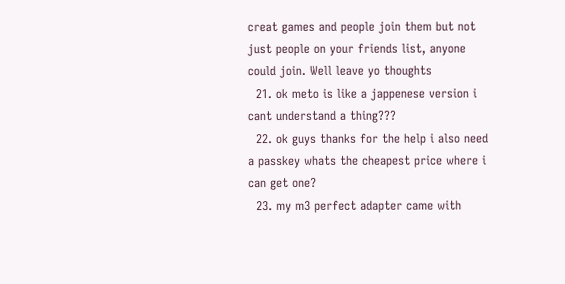creat games and people join them but not just people on your friends list, anyone could join. Well leave yo thoughts
  21. ok meto is like a jappenese version i cant understand a thing???
  22. ok guys thanks for the help i also need a passkey whats the cheapest price where i can get one?
  23. my m3 perfect adapter came with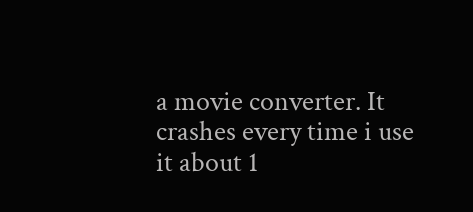a movie converter. It crashes every time i use it about 1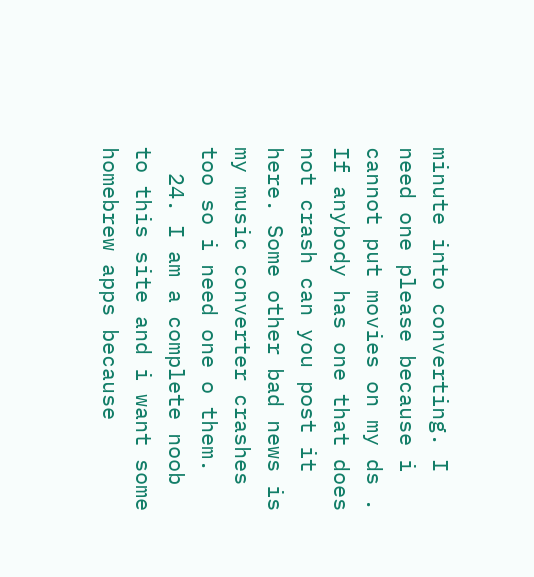minute into converting. I need one please because i cannot put movies on my ds . If anybody has one that does not crash can you post it here. Some other bad news is my music converter crashes too so i need one o them.
  24. I am a complete noob to this site and i want some homebrew apps because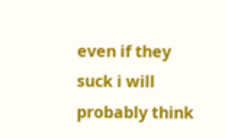even if they suck i will probably think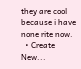they are cool because i have none rite now.
  • Create New...